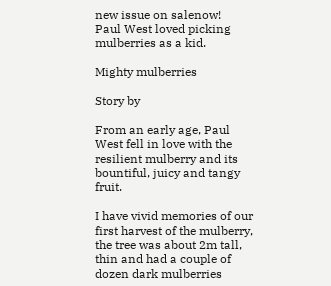new issue on salenow!
Paul West loved picking mulberries as a kid.

Mighty mulberries

Story by

From an early age, Paul West fell in love with the resilient mulberry and its bountiful, juicy and tangy fruit.

I have vivid memories of our first harvest of the mulberry, the tree was about 2m tall, thin and had a couple of dozen dark mulberries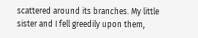scattered around its branches. My little sister and I fell greedily upon them,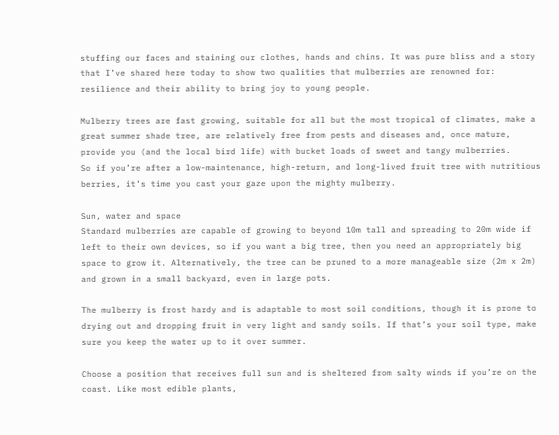stuffing our faces and staining our clothes, hands and chins. It was pure bliss and a story that I’ve shared here today to show two qualities that mulberries are renowned for: resilience and their ability to bring joy to young people.

Mulberry trees are fast growing, suitable for all but the most tropical of climates, make a great summer shade tree, are relatively free from pests and diseases and, once mature, provide you (and the local bird life) with bucket loads of sweet and tangy mulberries.
So if you’re after a low-maintenance, high-return, and long-lived fruit tree with nutritious berries, it’s time you cast your gaze upon the mighty mulberry.

Sun, water and space
Standard mulberries are capable of growing to beyond 10m tall and spreading to 20m wide if left to their own devices, so if you want a big tree, then you need an appropriately big space to grow it. Alternatively, the tree can be pruned to a more manageable size (2m x 2m) and grown in a small backyard, even in large pots.

The mulberry is frost hardy and is adaptable to most soil conditions, though it is prone to drying out and dropping fruit in very light and sandy soils. If that’s your soil type, make sure you keep the water up to it over summer.

Choose a position that receives full sun and is sheltered from salty winds if you’re on the coast. Like most edible plants,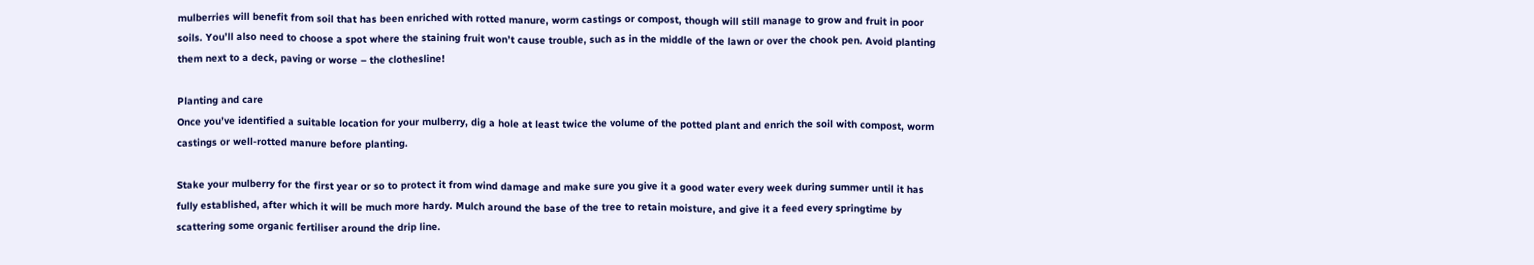mulberries will benefit from soil that has been enriched with rotted manure, worm castings or compost, though will still manage to grow and fruit in poor soils. You’ll also need to choose a spot where the staining fruit won’t cause trouble, such as in the middle of the lawn or over the chook pen. Avoid planting them next to a deck, paving or worse – the clothesline!

Planting and care
Once you’ve identified a suitable location for your mulberry, dig a hole at least twice the volume of the potted plant and enrich the soil with compost, worm castings or well-rotted manure before planting.

Stake your mulberry for the first year or so to protect it from wind damage and make sure you give it a good water every week during summer until it has fully established, after which it will be much more hardy. Mulch around the base of the tree to retain moisture, and give it a feed every springtime by scattering some organic fertiliser around the drip line.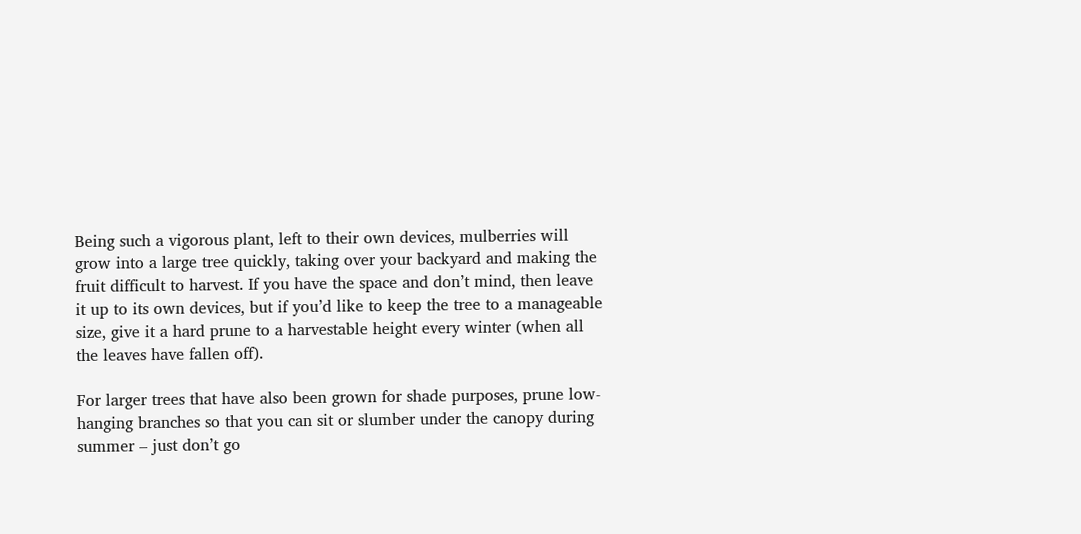Being such a vigorous plant, left to their own devices, mulberries will grow into a large tree quickly, taking over your backyard and making the fruit difficult to harvest. If you have the space and don’t mind, then leave it up to its own devices, but if you’d like to keep the tree to a manageable size, give it a hard prune to a harvestable height every winter (when all the leaves have fallen off).

For larger trees that have also been grown for shade purposes, prune low-hanging branches so that you can sit or slumber under the canopy during summer – just don’t go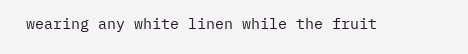wearing any white linen while the fruit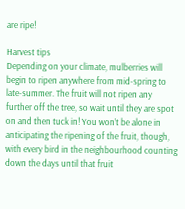are ripe!

Harvest tips
Depending on your climate, mulberries will begin to ripen anywhere from mid-spring to late-summer. The fruit will not ripen any further off the tree, so wait until they are spot on and then tuck in! You won’t be alone in anticipating the ripening of the fruit, though, with every bird in the neighbourhood counting down the days until that fruit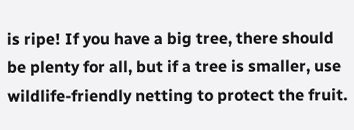is ripe! If you have a big tree, there should be plenty for all, but if a tree is smaller, use wildlife-friendly netting to protect the fruit.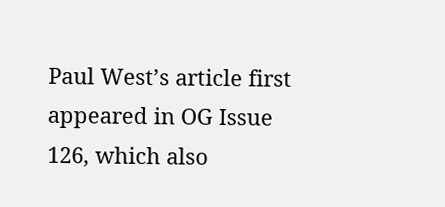Paul West’s article first appeared in OG Issue 126, which also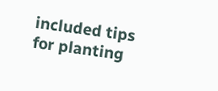included tips for planting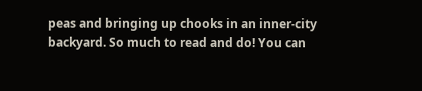peas and bringing up chooks in an inner-city backyard. So much to read and do! You can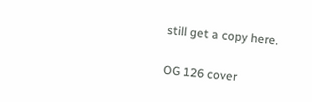still get a copy here.

OG 126 cover